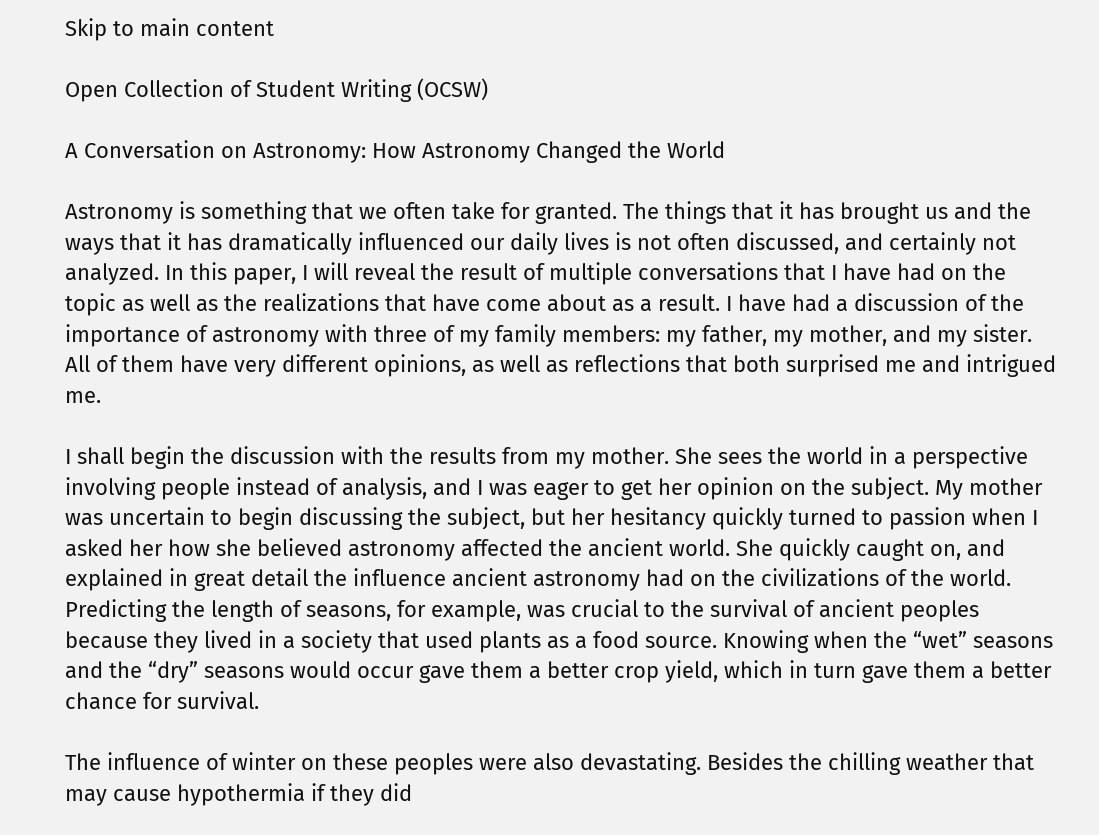Skip to main content

Open Collection of Student Writing (OCSW)

A Conversation on Astronomy: How Astronomy Changed the World

Astronomy is something that we often take for granted. The things that it has brought us and the ways that it has dramatically influenced our daily lives is not often discussed, and certainly not analyzed. In this paper, I will reveal the result of multiple conversations that I have had on the topic as well as the realizations that have come about as a result. I have had a discussion of the importance of astronomy with three of my family members: my father, my mother, and my sister. All of them have very different opinions, as well as reflections that both surprised me and intrigued me.

I shall begin the discussion with the results from my mother. She sees the world in a perspective involving people instead of analysis, and I was eager to get her opinion on the subject. My mother was uncertain to begin discussing the subject, but her hesitancy quickly turned to passion when I asked her how she believed astronomy affected the ancient world. She quickly caught on, and explained in great detail the influence ancient astronomy had on the civilizations of the world. Predicting the length of seasons, for example, was crucial to the survival of ancient peoples because they lived in a society that used plants as a food source. Knowing when the “wet” seasons and the “dry” seasons would occur gave them a better crop yield, which in turn gave them a better chance for survival.

The influence of winter on these peoples were also devastating. Besides the chilling weather that may cause hypothermia if they did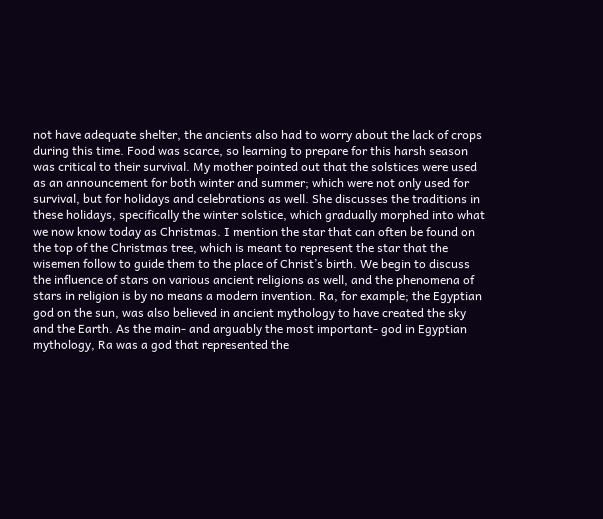not have adequate shelter, the ancients also had to worry about the lack of crops during this time. Food was scarce, so learning to prepare for this harsh season was critical to their survival. My mother pointed out that the solstices were used as an announcement for both winter and summer; which were not only used for survival, but for holidays and celebrations as well. She discusses the traditions in these holidays, specifically the winter solstice, which gradually morphed into what we now know today as Christmas. I mention the star that can often be found on the top of the Christmas tree, which is meant to represent the star that the wisemen follow to guide them to the place of Christ’s birth. We begin to discuss the influence of stars on various ancient religions as well, and the phenomena of stars in religion is by no means a modern invention. Ra, for example; the Egyptian god on the sun, was also believed in ancient mythology to have created the sky and the Earth. As the main- and arguably the most important- god in Egyptian mythology, Ra was a god that represented the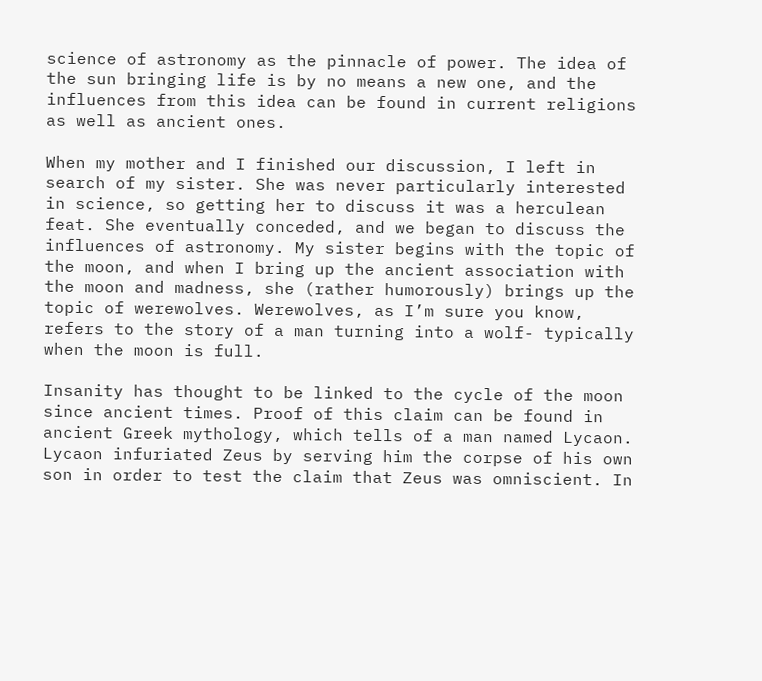science of astronomy as the pinnacle of power. The idea of the sun bringing life is by no means a new one, and the influences from this idea can be found in current religions as well as ancient ones.

When my mother and I finished our discussion, I left in search of my sister. She was never particularly interested in science, so getting her to discuss it was a herculean feat. She eventually conceded, and we began to discuss the influences of astronomy. My sister begins with the topic of the moon, and when I bring up the ancient association with the moon and madness, she (rather humorously) brings up the topic of werewolves. Werewolves, as I’m sure you know, refers to the story of a man turning into a wolf- typically when the moon is full.

Insanity has thought to be linked to the cycle of the moon since ancient times. Proof of this claim can be found in ancient Greek mythology, which tells of a man named Lycaon. Lycaon infuriated Zeus by serving him the corpse of his own son in order to test the claim that Zeus was omniscient. In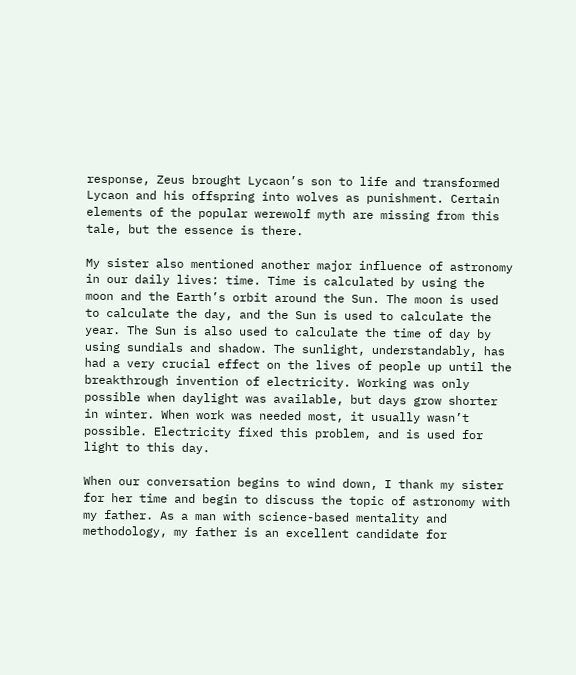response, Zeus brought Lycaon’s son to life and transformed Lycaon and his offspring into wolves as punishment. Certain elements of the popular werewolf myth are missing from this tale, but the essence is there.

My sister also mentioned another major influence of astronomy in our daily lives: time. Time is calculated by using the moon and the Earth’s orbit around the Sun. The moon is used to calculate the day, and the Sun is used to calculate the year. The Sun is also used to calculate the time of day by using sundials and shadow. The sunlight, understandably, has had a very crucial effect on the lives of people up until the breakthrough invention of electricity. Working was only possible when daylight was available, but days grow shorter in winter. When work was needed most, it usually wasn’t possible. Electricity fixed this problem, and is used for light to this day.

When our conversation begins to wind down, I thank my sister for her time and begin to discuss the topic of astronomy with my father. As a man with science-based mentality and methodology, my father is an excellent candidate for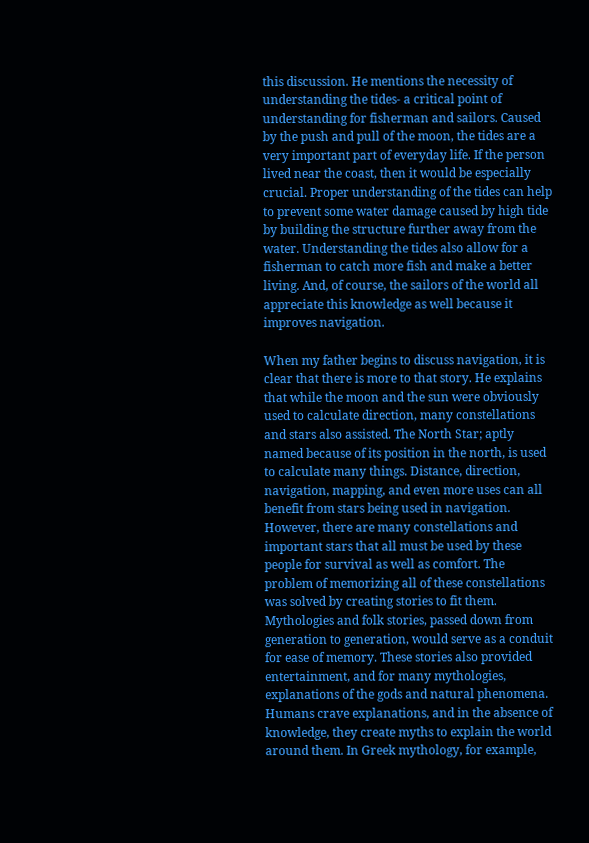this discussion. He mentions the necessity of understanding the tides- a critical point of understanding for fisherman and sailors. Caused by the push and pull of the moon, the tides are a very important part of everyday life. If the person lived near the coast, then it would be especially crucial. Proper understanding of the tides can help to prevent some water damage caused by high tide by building the structure further away from the water. Understanding the tides also allow for a fisherman to catch more fish and make a better living. And, of course, the sailors of the world all appreciate this knowledge as well because it improves navigation.

When my father begins to discuss navigation, it is clear that there is more to that story. He explains that while the moon and the sun were obviously used to calculate direction, many constellations and stars also assisted. The North Star; aptly named because of its position in the north, is used to calculate many things. Distance, direction, navigation, mapping, and even more uses can all benefit from stars being used in navigation. However, there are many constellations and important stars that all must be used by these people for survival as well as comfort. The problem of memorizing all of these constellations was solved by creating stories to fit them. Mythologies and folk stories, passed down from generation to generation, would serve as a conduit for ease of memory. These stories also provided entertainment, and for many mythologies, explanations of the gods and natural phenomena. Humans crave explanations, and in the absence of knowledge, they create myths to explain the world around them. In Greek mythology, for example,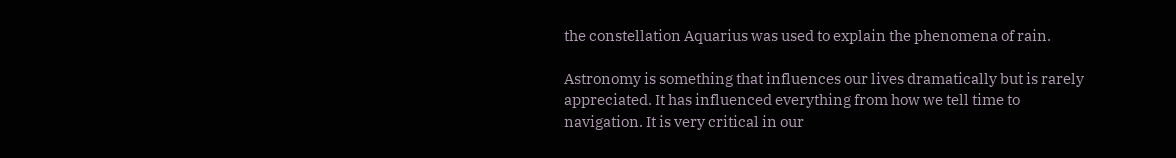the constellation Aquarius was used to explain the phenomena of rain.

Astronomy is something that influences our lives dramatically but is rarely appreciated. It has influenced everything from how we tell time to navigation. It is very critical in our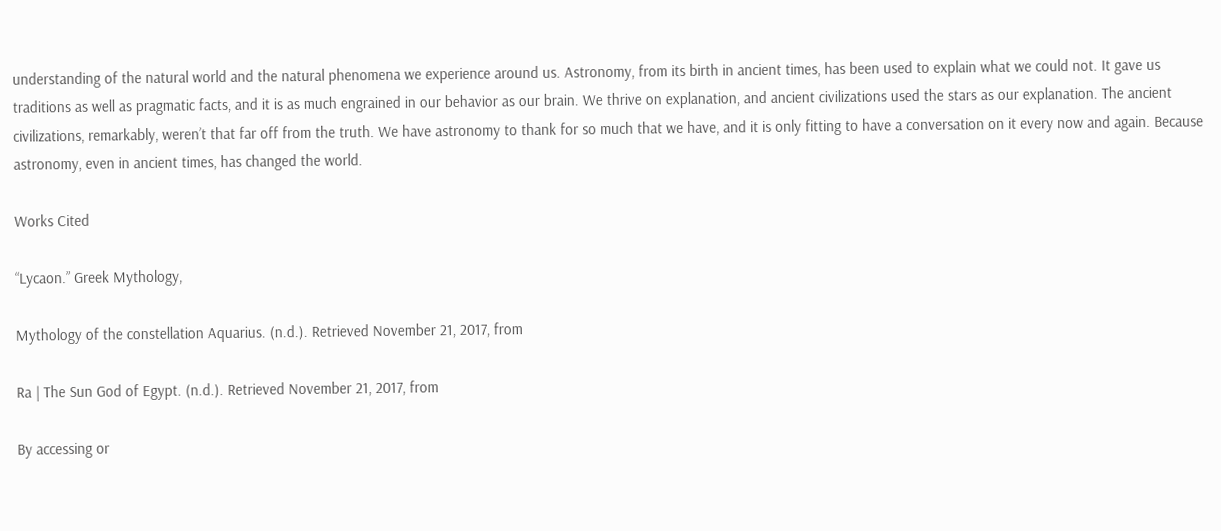understanding of the natural world and the natural phenomena we experience around us. Astronomy, from its birth in ancient times, has been used to explain what we could not. It gave us traditions as well as pragmatic facts, and it is as much engrained in our behavior as our brain. We thrive on explanation, and ancient civilizations used the stars as our explanation. The ancient civilizations, remarkably, weren’t that far off from the truth. We have astronomy to thank for so much that we have, and it is only fitting to have a conversation on it every now and again. Because astronomy, even in ancient times, has changed the world.

Works Cited

“Lycaon.” Greek Mythology,

Mythology of the constellation Aquarius. (n.d.). Retrieved November 21, 2017, from

Ra | The Sun God of Egypt. (n.d.). Retrieved November 21, 2017, from

By accessing or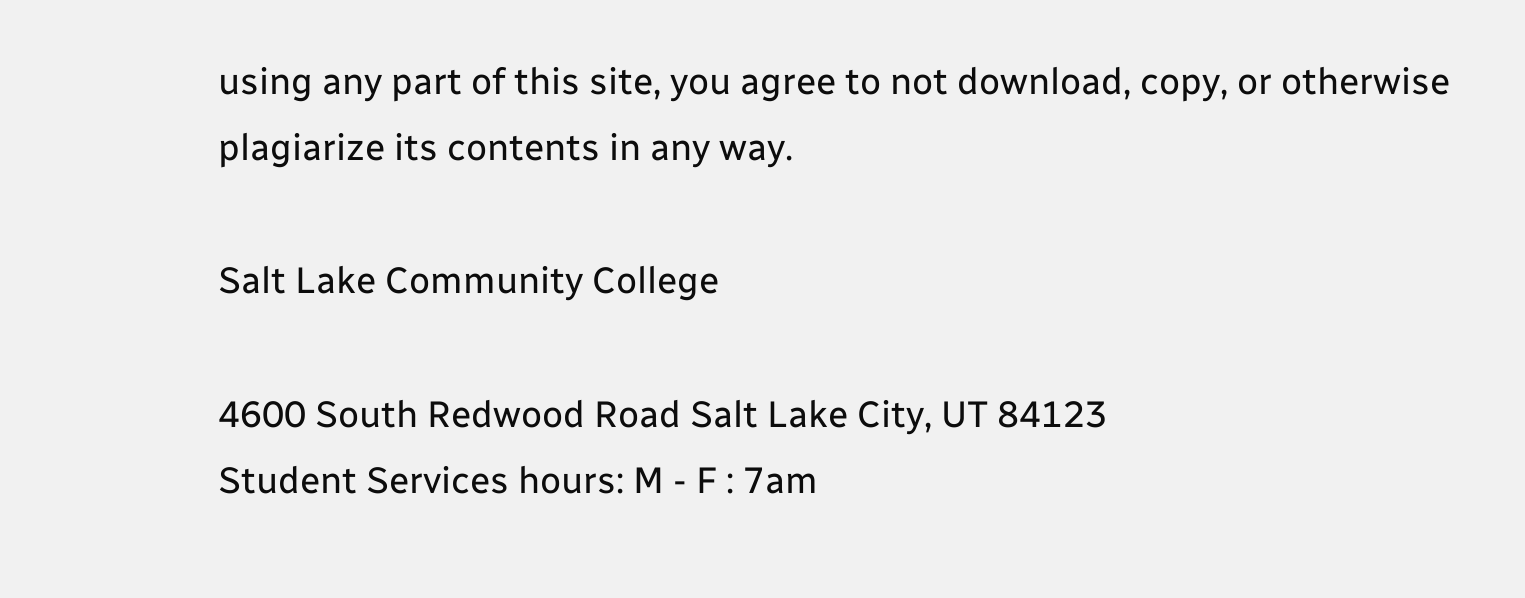using any part of this site, you agree to not download, copy, or otherwise plagiarize its contents in any way.

Salt Lake Community College

4600 South Redwood Road Salt Lake City, UT 84123
Student Services hours: M - F : 7am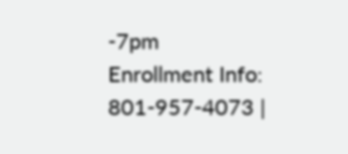-7pm
Enrollment Info: 801-957-4073 |